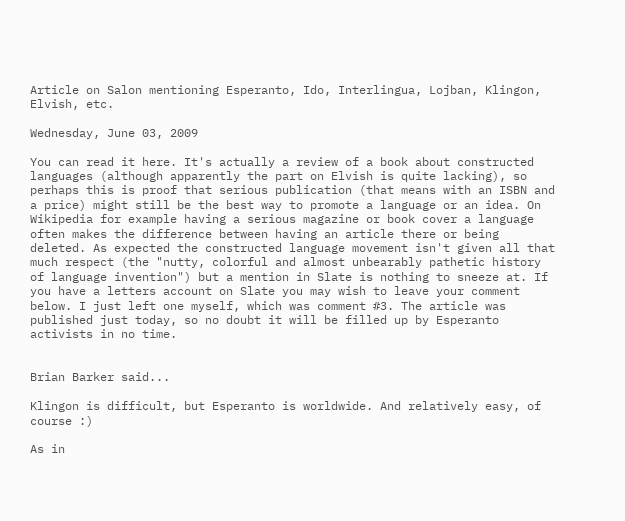Article on Salon mentioning Esperanto, Ido, Interlingua, Lojban, Klingon, Elvish, etc.

Wednesday, June 03, 2009

You can read it here. It's actually a review of a book about constructed languages (although apparently the part on Elvish is quite lacking), so perhaps this is proof that serious publication (that means with an ISBN and a price) might still be the best way to promote a language or an idea. On Wikipedia for example having a serious magazine or book cover a language often makes the difference between having an article there or being deleted. As expected the constructed language movement isn't given all that much respect (the "nutty, colorful and almost unbearably pathetic history of language invention") but a mention in Slate is nothing to sneeze at. If you have a letters account on Slate you may wish to leave your comment below. I just left one myself, which was comment #3. The article was published just today, so no doubt it will be filled up by Esperanto activists in no time.


Brian Barker said...

Klingon is difficult, but Esperanto is worldwide. And relatively easy, of course :)

As in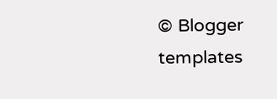© Blogger templates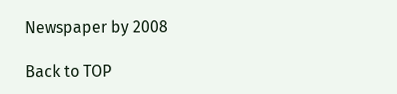Newspaper by 2008

Back to TOP